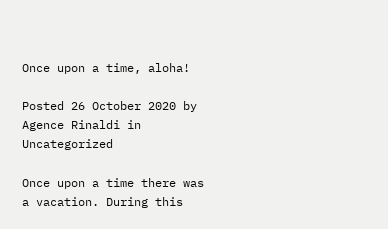Once upon a time, aloha!

Posted 26 October 2020 by Agence Rinaldi in Uncategorized

Once upon a time there was a vacation. During this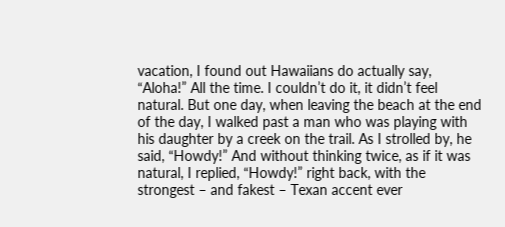vacation, I found out Hawaiians do actually say, “Aloha!” All the time. I couldn’t do it, it didn’t feel natural. But one day, when leaving the beach at the end of the day, I walked past a man who was playing with his daughter by a creek on the trail. As I strolled by, he said, “Howdy!” And without thinking twice, as if it was natural, I replied, “Howdy!” right back, with the strongest – and fakest – Texan accent ever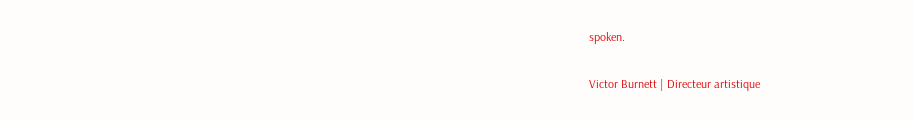spoken.

Victor Burnett | Directeur artistique